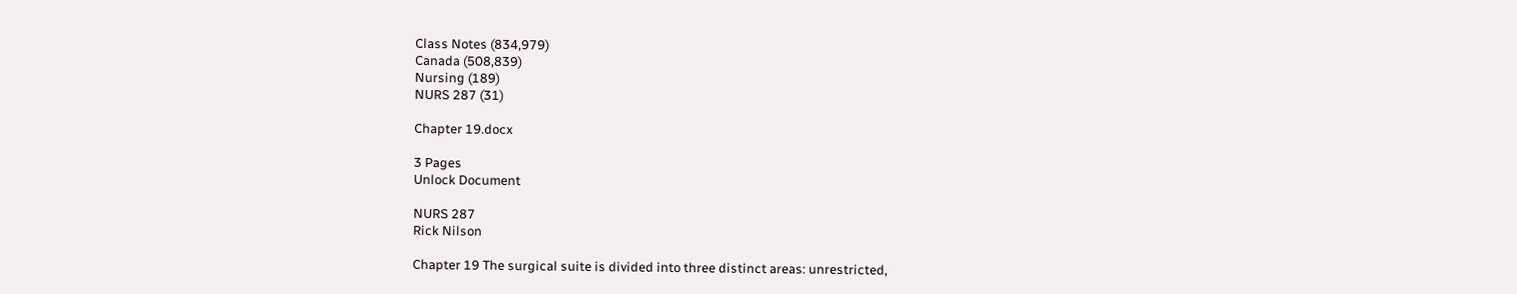Class Notes (834,979)
Canada (508,839)
Nursing (189)
NURS 287 (31)

Chapter 19.docx

3 Pages
Unlock Document

NURS 287
Rick Nilson

Chapter 19 The surgical suite is divided into three distinct areas: unrestricted,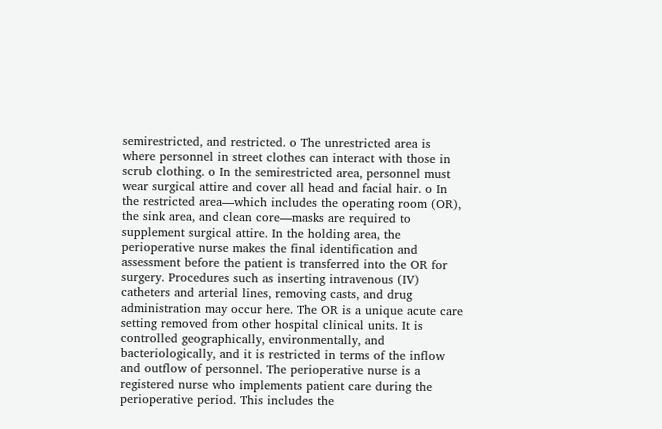semirestricted, and restricted. o The unrestricted area is where personnel in street clothes can interact with those in scrub clothing. o In the semirestricted area, personnel must wear surgical attire and cover all head and facial hair. o In the restricted area—which includes the operating room (OR), the sink area, and clean core—masks are required to supplement surgical attire. In the holding area, the perioperative nurse makes the final identification and assessment before the patient is transferred into the OR for surgery. Procedures such as inserting intravenous (IV) catheters and arterial lines, removing casts, and drug administration may occur here. The OR is a unique acute care setting removed from other hospital clinical units. It is controlled geographically, environmentally, and bacteriologically, and it is restricted in terms of the inflow and outflow of personnel. The perioperative nurse is a registered nurse who implements patient care during the perioperative period. This includes the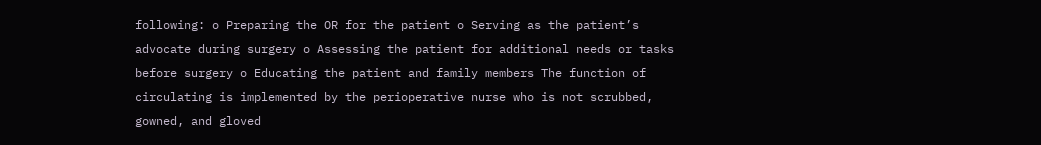following: o Preparing the OR for the patient o Serving as the patient’s advocate during surgery o Assessing the patient for additional needs or tasks before surgery o Educating the patient and family members The function of circulating is implemented by the perioperative nurse who is not scrubbed, gowned, and gloved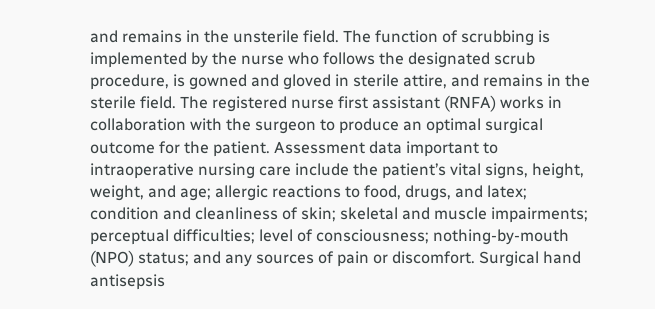and remains in the unsterile field. The function of scrubbing is implemented by the nurse who follows the designated scrub procedure, is gowned and gloved in sterile attire, and remains in the sterile field. The registered nurse first assistant (RNFA) works in collaboration with the surgeon to produce an optimal surgical outcome for the patient. Assessment data important to intraoperative nursing care include the patient’s vital signs, height, weight, and age; allergic reactions to food, drugs, and latex; condition and cleanliness of skin; skeletal and muscle impairments; perceptual difficulties; level of consciousness; nothing-by-mouth (NPO) status; and any sources of pain or discomfort. Surgical hand antisepsis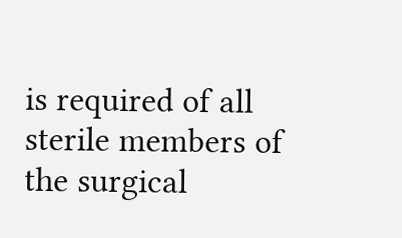is required of all sterile members of the surgical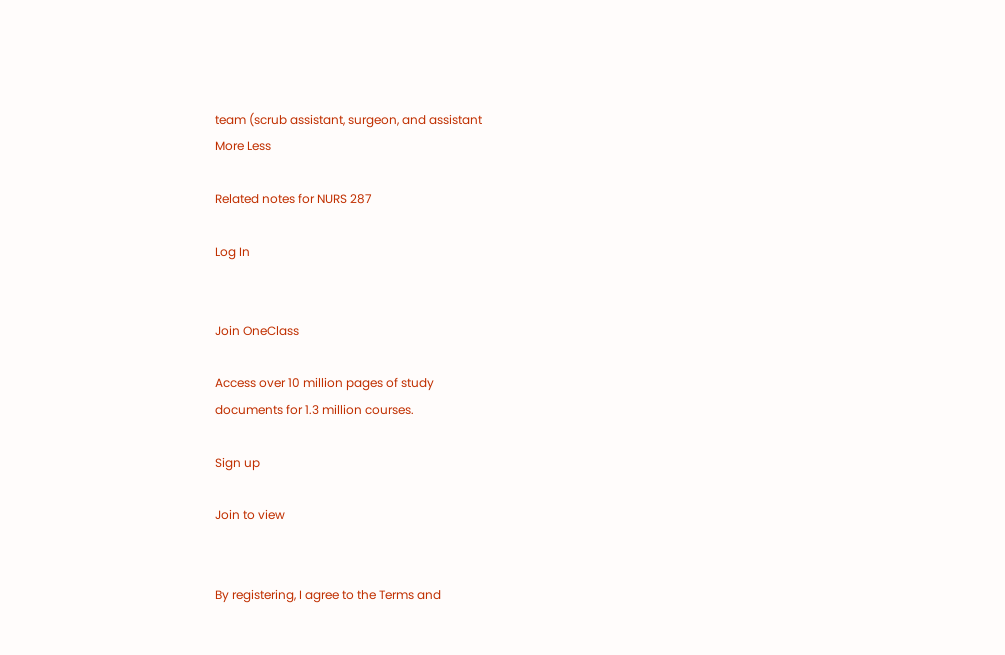team (scrub assistant, surgeon, and assistant
More Less

Related notes for NURS 287

Log In


Join OneClass

Access over 10 million pages of study
documents for 1.3 million courses.

Sign up

Join to view


By registering, I agree to the Terms and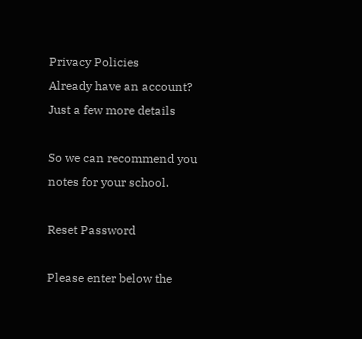Privacy Policies
Already have an account?
Just a few more details

So we can recommend you notes for your school.

Reset Password

Please enter below the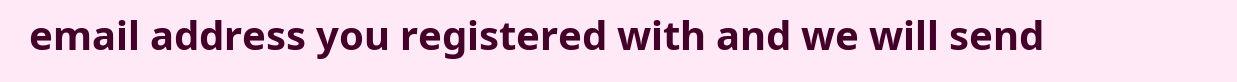email address you registered with and we will send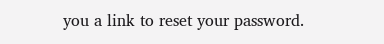you a link to reset your password.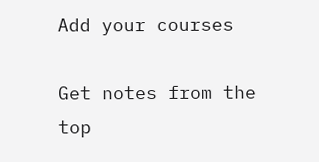Add your courses

Get notes from the top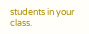students in your class.